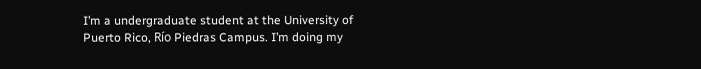I’m a undergraduate student at the University of Puerto Rico, Río Piedras Campus. I’m doing my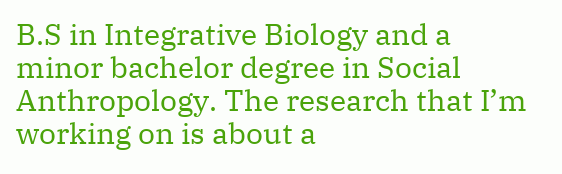B.S in Integrative Biology and a minor bachelor degree in Social Anthropology. The research that I’m working on is about a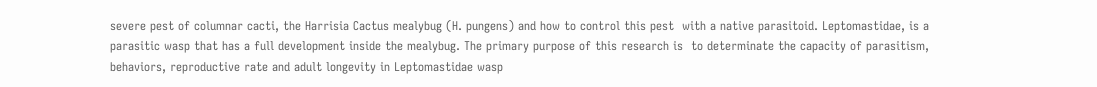severe pest of columnar cacti, the Harrisia Cactus mealybug (H. pungens) and how to control this pest  with a native parasitoid. Leptomastidae, is a parasitic wasp that has a full development inside the mealybug. The primary purpose of this research is  to determinate the capacity of parasitism, behaviors, reproductive rate and adult longevity in Leptomastidae wasp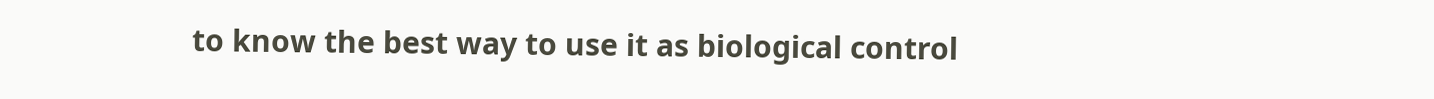to know the best way to use it as biological control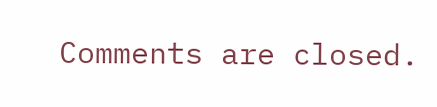Comments are closed.